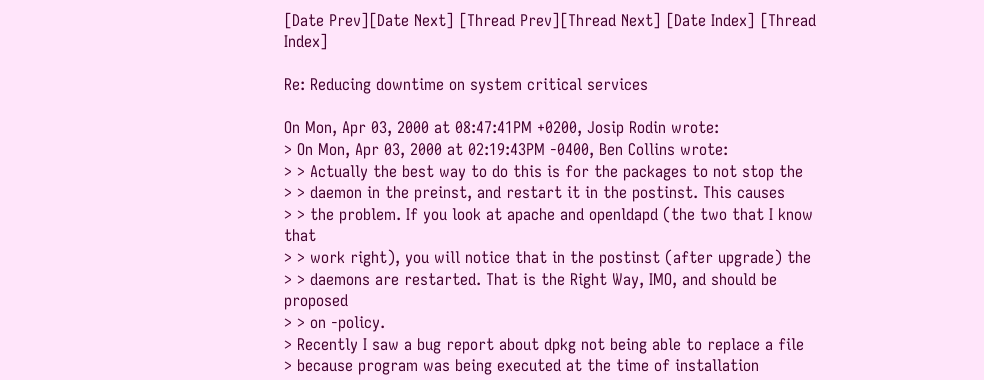[Date Prev][Date Next] [Thread Prev][Thread Next] [Date Index] [Thread Index]

Re: Reducing downtime on system critical services

On Mon, Apr 03, 2000 at 08:47:41PM +0200, Josip Rodin wrote:
> On Mon, Apr 03, 2000 at 02:19:43PM -0400, Ben Collins wrote:
> > Actually the best way to do this is for the packages to not stop the
> > daemon in the preinst, and restart it in the postinst. This causes
> > the problem. If you look at apache and openldapd (the two that I know that
> > work right), you will notice that in the postinst (after upgrade) the
> > daemons are restarted. That is the Right Way, IMO, and should be proposed
> > on -policy.
> Recently I saw a bug report about dpkg not being able to replace a file
> because program was being executed at the time of installation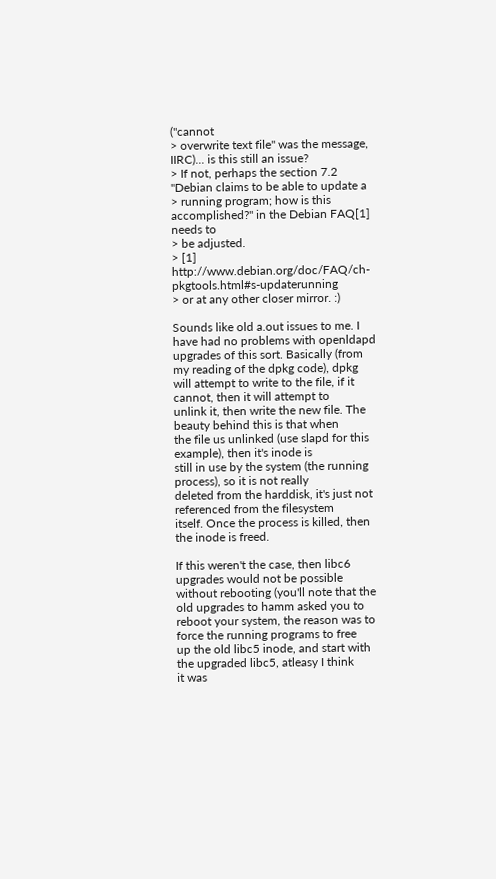("cannot
> overwrite text file" was the message, IIRC)... is this still an issue?
> If not, perhaps the section 7.2 "Debian claims to be able to update a
> running program; how is this accomplished?" in the Debian FAQ[1] needs to
> be adjusted.
> [1] http://www.debian.org/doc/FAQ/ch-pkgtools.html#s-updaterunning
> or at any other closer mirror. :)

Sounds like old a.out issues to me. I have had no problems with openldapd
upgrades of this sort. Basically (from my reading of the dpkg code), dpkg
will attempt to write to the file, if it cannot, then it will attempt to
unlink it, then write the new file. The beauty behind this is that when
the file us unlinked (use slapd for this example), then it's inode is
still in use by the system (the running process), so it is not really
deleted from the harddisk, it's just not referenced from the filesystem
itself. Once the process is killed, then the inode is freed.

If this weren't the case, then libc6 upgrades would not be possible
without rebooting (you'll note that the old upgrades to hamm asked you to
reboot your system, the reason was to force the running programs to free
up the old libc5 inode, and start with the upgraded libc5, atleasy I think
it was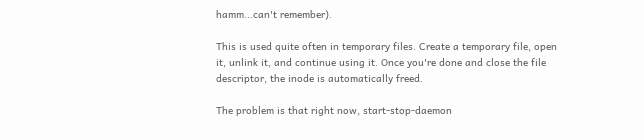hamm...can't remember).

This is used quite often in temporary files. Create a temporary file, open
it, unlink it, and continue using it. Once you're done and close the file
descriptor, the inode is automatically freed.

The problem is that right now, start-stop-daemon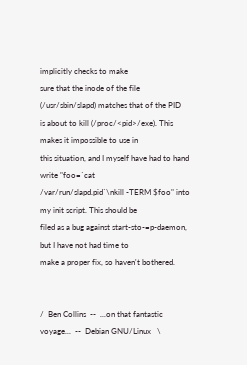implicitly checks to make
sure that the inode of the file (/usr/sbin/slapd) matches that of the PID
is about to kill (/proc/<pid>/exe). This makes it impossible to use in
this situation, and I myself have had to hand write "foo=`cat
/var/run/slapd.pid`\nkill -TERM $foo" into my init script. This should be
filed as a bug against start-sto-=p-daemon, but I have not had time to
make a proper fix, so haven't bothered.


/  Ben Collins  --  ...on that fantastic voyage...  --  Debian GNU/Linux   \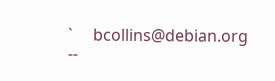`     bcollins@debian.org  --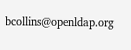bcollins@openldap.org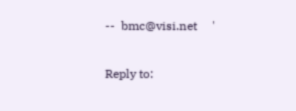--  bmc@visi.net     '

Reply to: